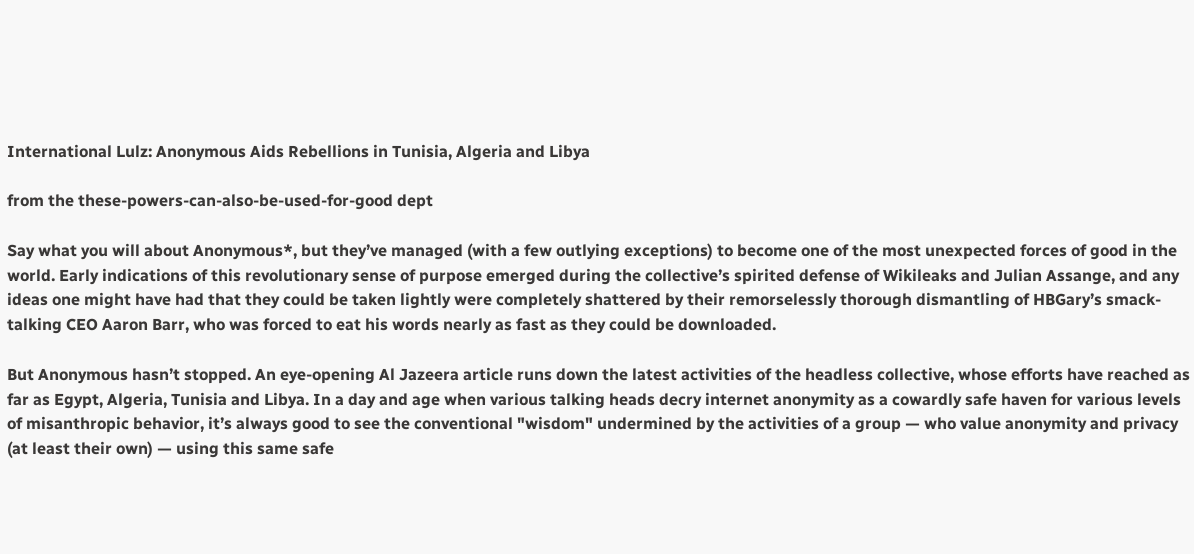International Lulz: Anonymous Aids Rebellions in Tunisia, Algeria and Libya

from the these-powers-can-also-be-used-for-good dept

Say what you will about Anonymous*, but they’ve managed (with a few outlying exceptions) to become one of the most unexpected forces of good in the world. Early indications of this revolutionary sense of purpose emerged during the collective’s spirited defense of Wikileaks and Julian Assange, and any ideas one might have had that they could be taken lightly were completely shattered by their remorselessly thorough dismantling of HBGary’s smack-talking CEO Aaron Barr, who was forced to eat his words nearly as fast as they could be downloaded.

But Anonymous hasn’t stopped. An eye-opening Al Jazeera article runs down the latest activities of the headless collective, whose efforts have reached as far as Egypt, Algeria, Tunisia and Libya. In a day and age when various talking heads decry internet anonymity as a cowardly safe haven for various levels of misanthropic behavior, it’s always good to see the conventional "wisdom" undermined by the activities of a group — who value anonymity and privacy (at least their own) — using this same safe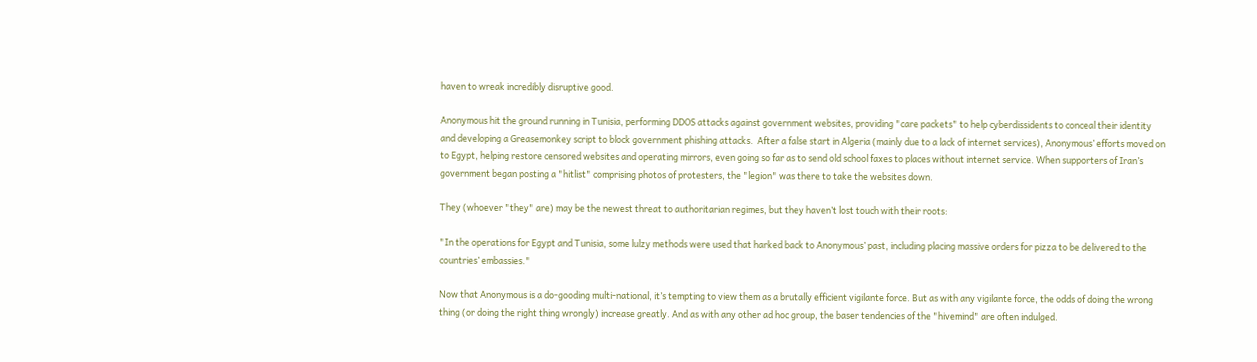haven to wreak incredibly disruptive good.

Anonymous hit the ground running in Tunisia, performing DDOS attacks against government websites, providing "care packets" to help cyberdissidents to conceal their identity and developing a Greasemonkey script to block government phishing attacks.  After a false start in Algeria (mainly due to a lack of internet services), Anonymous’ efforts moved on to Egypt, helping restore censored websites and operating mirrors, even going so far as to send old school faxes to places without internet service. When supporters of Iran’s government began posting a "hitlist" comprising photos of protesters, the "legion" was there to take the websites down.

They (whoever "they" are) may be the newest threat to authoritarian regimes, but they haven’t lost touch with their roots:

"In the operations for Egypt and Tunisia, some lulzy methods were used that harked back to Anonymous’ past, including placing massive orders for pizza to be delivered to the countries’ embassies."

Now that Anonymous is a do-gooding multi-national, it’s tempting to view them as a brutally efficient vigilante force. But as with any vigilante force, the odds of doing the wrong thing (or doing the right thing wrongly) increase greatly. And as with any other ad hoc group, the baser tendencies of the "hivemind" are often indulged.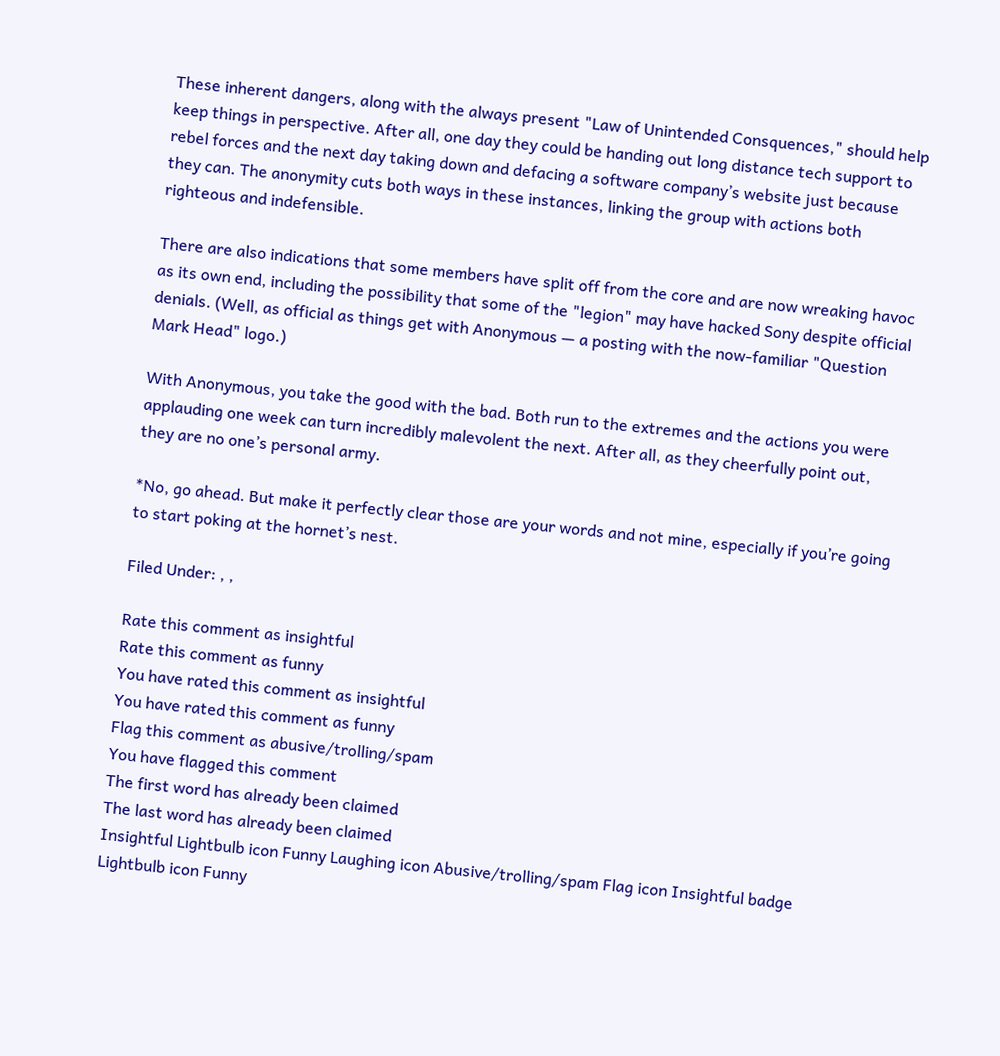These inherent dangers, along with the always present "Law of Unintended Consquences," should help keep things in perspective. After all, one day they could be handing out long distance tech support to rebel forces and the next day taking down and defacing a software company’s website just because they can. The anonymity cuts both ways in these instances, linking the group with actions both righteous and indefensible.

There are also indications that some members have split off from the core and are now wreaking havoc as its own end, including the possibility that some of the "legion" may have hacked Sony despite official denials. (Well, as official as things get with Anonymous — a posting with the now-familiar "Question Mark Head" logo.)

With Anonymous, you take the good with the bad. Both run to the extremes and the actions you were applauding one week can turn incredibly malevolent the next. After all, as they cheerfully point out, they are no one’s personal army.

*No, go ahead. But make it perfectly clear those are your words and not mine, especially if you’re going to start poking at the hornet’s nest.

Filed Under: , ,

Rate this comment as insightful
Rate this comment as funny
You have rated this comment as insightful
You have rated this comment as funny
Flag this comment as abusive/trolling/spam
You have flagged this comment
The first word has already been claimed
The last word has already been claimed
Insightful Lightbulb icon Funny Laughing icon Abusive/trolling/spam Flag icon Insightful badge Lightbulb icon Funny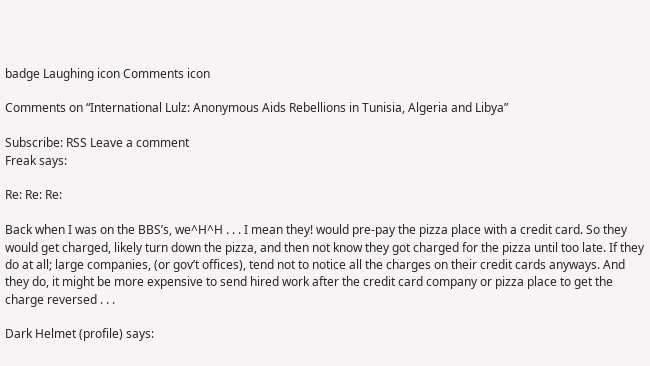badge Laughing icon Comments icon

Comments on “International Lulz: Anonymous Aids Rebellions in Tunisia, Algeria and Libya”

Subscribe: RSS Leave a comment
Freak says:

Re: Re: Re:

Back when I was on the BBS’s, we^H^H . . . I mean they! would pre-pay the pizza place with a credit card. So they would get charged, likely turn down the pizza, and then not know they got charged for the pizza until too late. If they do at all; large companies, (or gov’t offices), tend not to notice all the charges on their credit cards anyways. And they do, it might be more expensive to send hired work after the credit card company or pizza place to get the charge reversed . . .

Dark Helmet (profile) says: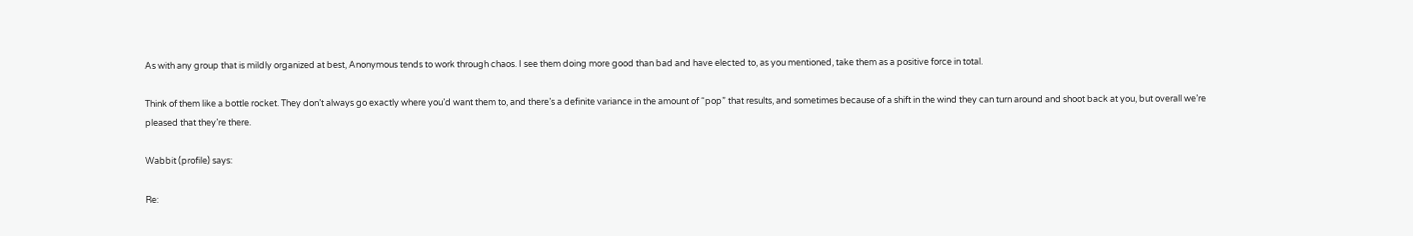As with any group that is mildly organized at best, Anonymous tends to work through chaos. I see them doing more good than bad and have elected to, as you mentioned, take them as a positive force in total.

Think of them like a bottle rocket. They don’t always go exactly where you’d want them to, and there’s a definite variance in the amount of “pop” that results, and sometimes because of a shift in the wind they can turn around and shoot back at you, but overall we’re pleased that they’re there.

Wabbit (profile) says:

Re: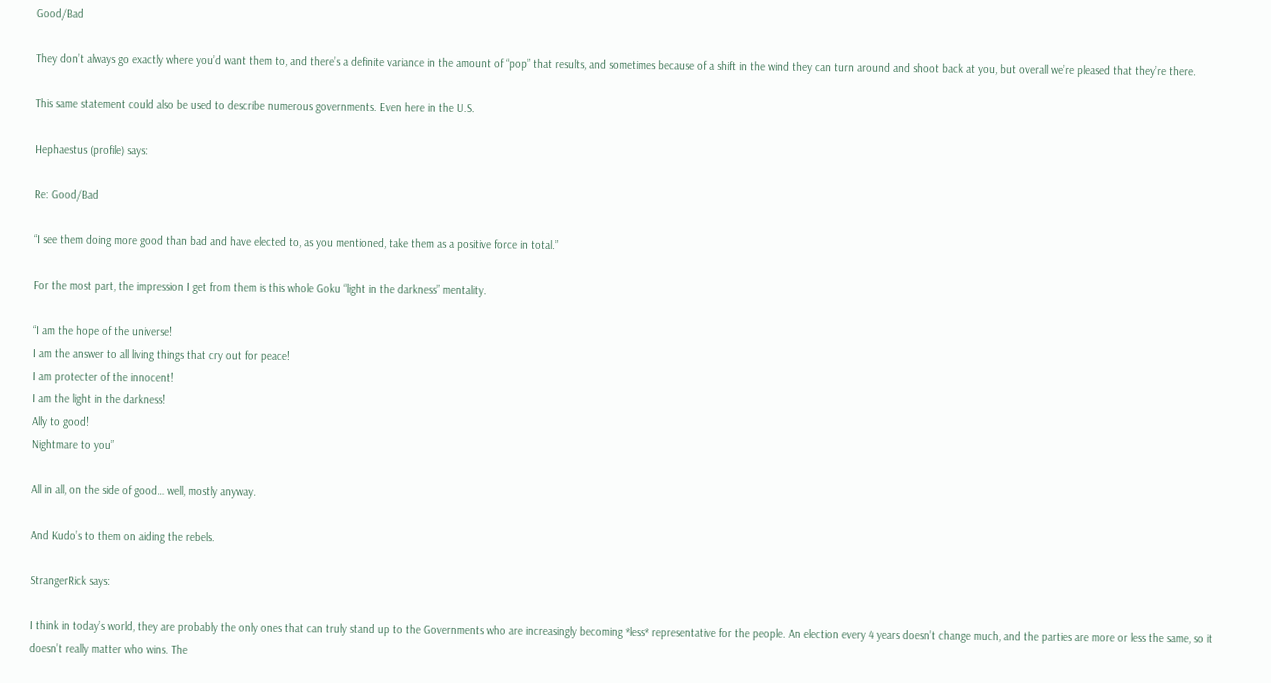Good/Bad

They don’t always go exactly where you’d want them to, and there’s a definite variance in the amount of “pop” that results, and sometimes because of a shift in the wind they can turn around and shoot back at you, but overall we’re pleased that they’re there.

This same statement could also be used to describe numerous governments. Even here in the U.S.

Hephaestus (profile) says:

Re: Good/Bad

“I see them doing more good than bad and have elected to, as you mentioned, take them as a positive force in total.”

For the most part, the impression I get from them is this whole Goku “light in the darkness” mentality.

“I am the hope of the universe!
I am the answer to all living things that cry out for peace!
I am protecter of the innocent!
I am the light in the darkness!
Ally to good!
Nightmare to you”

All in all, on the side of good… well, mostly anyway.

And Kudo’s to them on aiding the rebels.

StrangerRick says:

I think in today’s world, they are probably the only ones that can truly stand up to the Governments who are increasingly becoming *less* representative for the people. An election every 4 years doesn’t change much, and the parties are more or less the same, so it doesn’t really matter who wins. The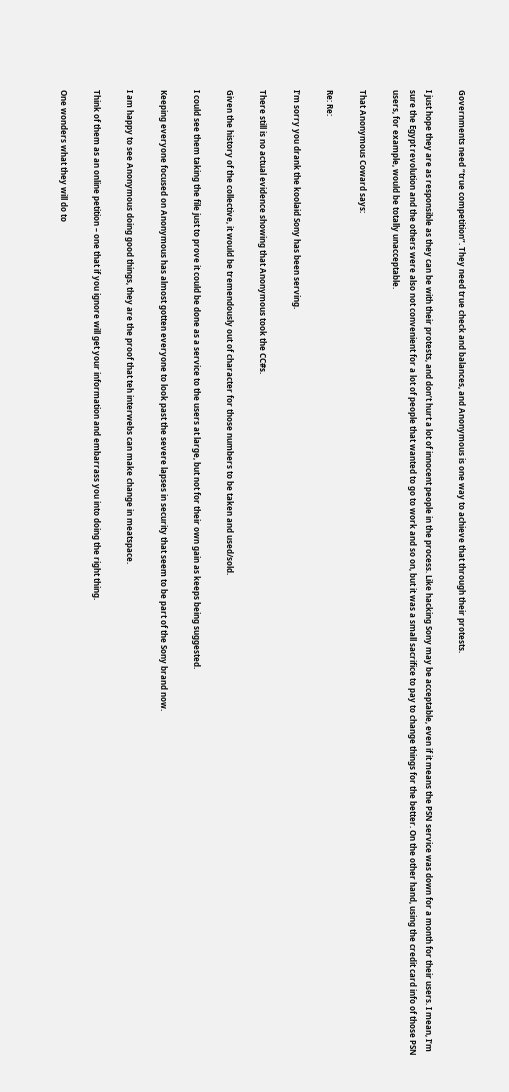Governments need “true competition”. They need true check and balances, and Anonymous is one way to achieve that through their protests.

I just hope they are as responsible as they can be with their protests, and don’t hurt a lot of innocent people in the process. Like hacking Sony may be acceptable, even if it means the PSN service was down for a month for their users. I mean, I’m sure the Egypt revolution and the others were also not convenient for a lot of people that wanted to go to work and so on, but it was a small sacrifice to pay to change things for the better. On the other hand, using the credit card info of those PSN users, for example, would be totally unacceptable.

That Anonymous Coward says:

Re: Re:

I’m sorry you drank the koolaid Sony has been serving.

There still is no actual evidence showing that Anonymous took the CC#s.

Given the history of the collective, it would be tremendously out of character for those numbers to be taken and used/sold.

I could see them taking the file just to prove it could be done as a service to the users at large, but not for their own gain as keeps being suggested.

Keeping everyone focused on Anonymous has almost gotten everyone to look past the severe lapses in security that seem to be part of the Sony brand now.

I am happy to see Anonymous doing good things, they are the proof that teh interwebs can make change in meatspace.

Think of them as an online petition – one that if you ignore will get your information and embarrass you into doing the right thing.

One wonders what they will do to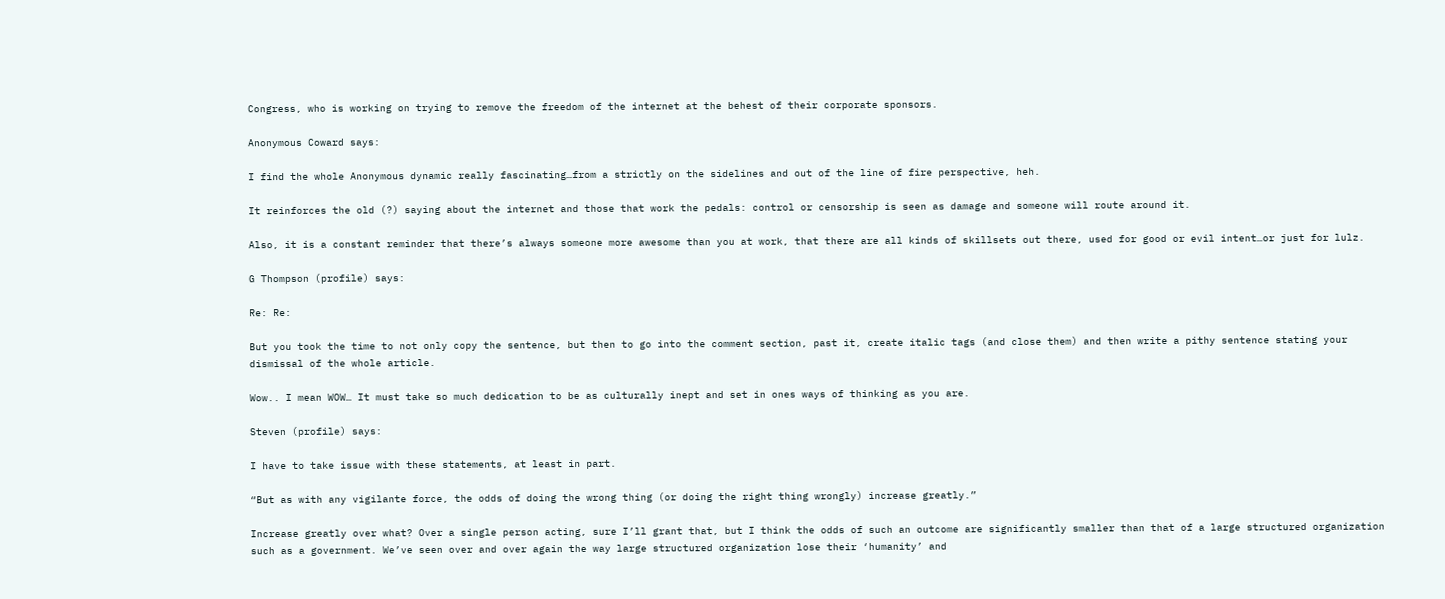Congress, who is working on trying to remove the freedom of the internet at the behest of their corporate sponsors.

Anonymous Coward says:

I find the whole Anonymous dynamic really fascinating…from a strictly on the sidelines and out of the line of fire perspective, heh.

It reinforces the old (?) saying about the internet and those that work the pedals: control or censorship is seen as damage and someone will route around it.

Also, it is a constant reminder that there’s always someone more awesome than you at work, that there are all kinds of skillsets out there, used for good or evil intent…or just for lulz.

G Thompson (profile) says:

Re: Re:

But you took the time to not only copy the sentence, but then to go into the comment section, past it, create italic tags (and close them) and then write a pithy sentence stating your dismissal of the whole article.

Wow.. I mean WOW… It must take so much dedication to be as culturally inept and set in ones ways of thinking as you are.

Steven (profile) says:

I have to take issue with these statements, at least in part.

“But as with any vigilante force, the odds of doing the wrong thing (or doing the right thing wrongly) increase greatly.”

Increase greatly over what? Over a single person acting, sure I’ll grant that, but I think the odds of such an outcome are significantly smaller than that of a large structured organization such as a government. We’ve seen over and over again the way large structured organization lose their ‘humanity’ and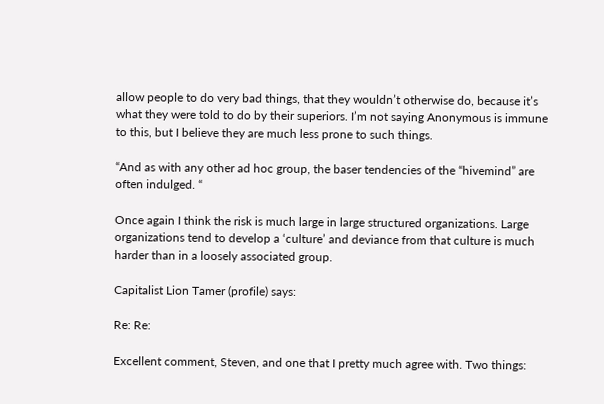allow people to do very bad things, that they wouldn’t otherwise do, because it’s what they were told to do by their superiors. I’m not saying Anonymous is immune to this, but I believe they are much less prone to such things.

“And as with any other ad hoc group, the baser tendencies of the “hivemind” are often indulged. “

Once again I think the risk is much large in large structured organizations. Large organizations tend to develop a ‘culture’ and deviance from that culture is much harder than in a loosely associated group.

Capitalist Lion Tamer (profile) says:

Re: Re:

Excellent comment, Steven, and one that I pretty much agree with. Two things: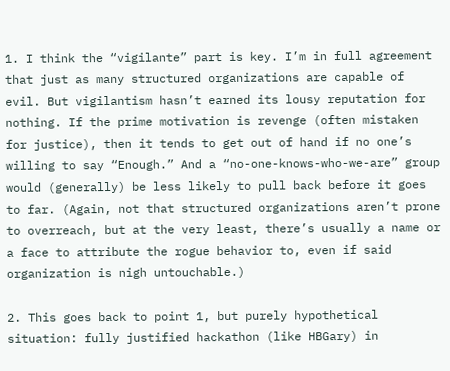1. I think the “vigilante” part is key. I’m in full agreement that just as many structured organizations are capable of evil. But vigilantism hasn’t earned its lousy reputation for nothing. If the prime motivation is revenge (often mistaken for justice), then it tends to get out of hand if no one’s willing to say “Enough.” And a “no-one-knows-who-we-are” group would (generally) be less likely to pull back before it goes to far. (Again, not that structured organizations aren’t prone to overreach, but at the very least, there’s usually a name or a face to attribute the rogue behavior to, even if said organization is nigh untouchable.)

2. This goes back to point 1, but purely hypothetical situation: fully justified hackathon (like HBGary) in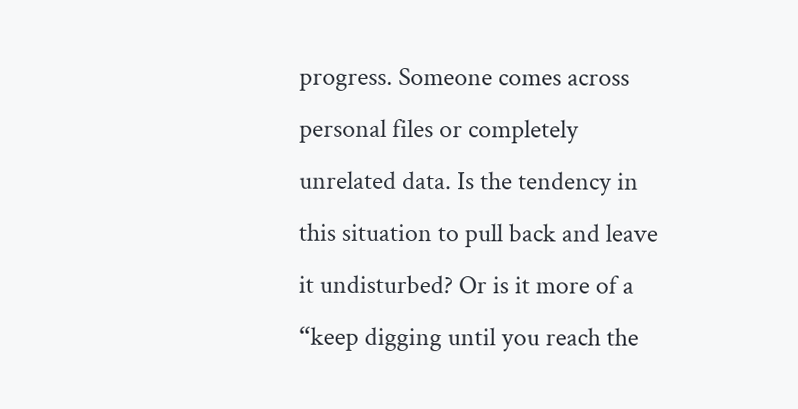progress. Someone comes across personal files or completely unrelated data. Is the tendency in this situation to pull back and leave it undisturbed? Or is it more of a “keep digging until you reach the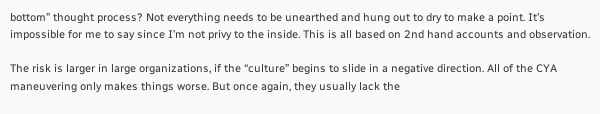bottom” thought process? Not everything needs to be unearthed and hung out to dry to make a point. It’s impossible for me to say since I’m not privy to the inside. This is all based on 2nd hand accounts and observation.

The risk is larger in large organizations, if the “culture” begins to slide in a negative direction. All of the CYA maneuvering only makes things worse. But once again, they usually lack the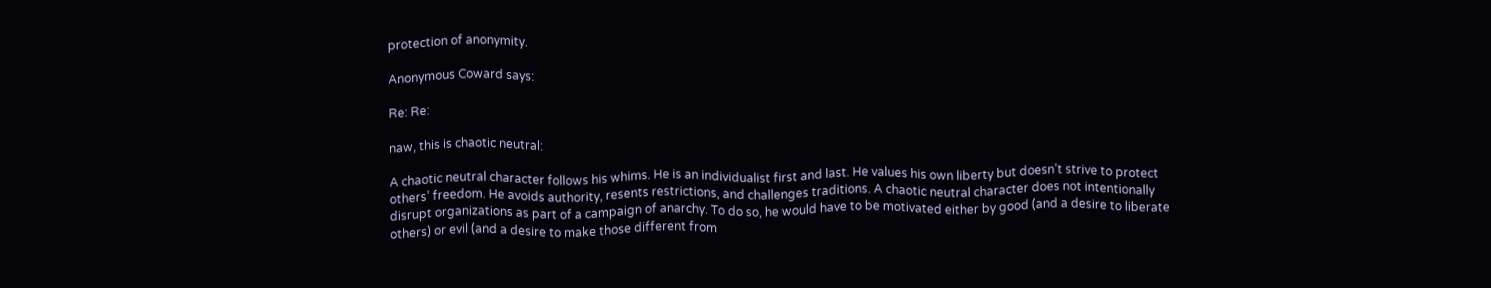protection of anonymity.

Anonymous Coward says:

Re: Re:

naw, this is chaotic neutral:

A chaotic neutral character follows his whims. He is an individualist first and last. He values his own liberty but doesn’t strive to protect others’ freedom. He avoids authority, resents restrictions, and challenges traditions. A chaotic neutral character does not intentionally disrupt organizations as part of a campaign of anarchy. To do so, he would have to be motivated either by good (and a desire to liberate others) or evil (and a desire to make those different from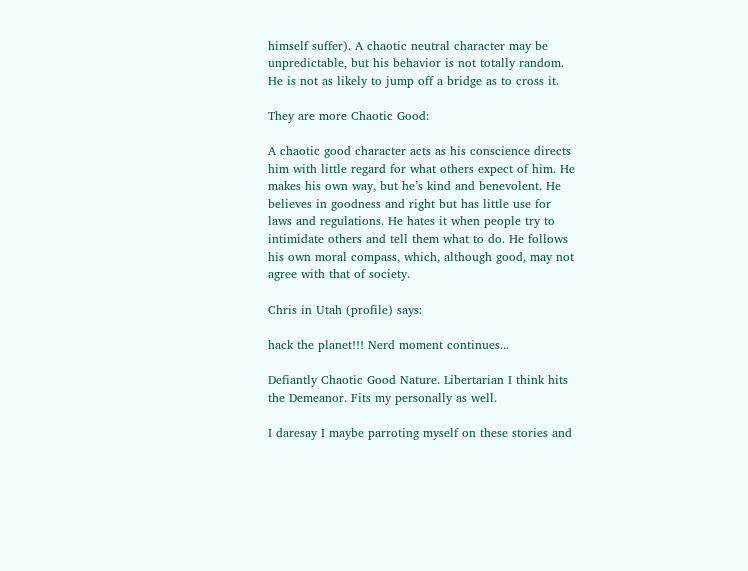himself suffer). A chaotic neutral character may be unpredictable, but his behavior is not totally random. He is not as likely to jump off a bridge as to cross it.

They are more Chaotic Good:

A chaotic good character acts as his conscience directs him with little regard for what others expect of him. He makes his own way, but he’s kind and benevolent. He believes in goodness and right but has little use for laws and regulations. He hates it when people try to intimidate others and tell them what to do. He follows his own moral compass, which, although good, may not agree with that of society.

Chris in Utah (profile) says:

hack the planet!!! Nerd moment continues...

Defiantly Chaotic Good Nature. Libertarian I think hits the Demeanor. Fits my personally as well.

I daresay I maybe parroting myself on these stories and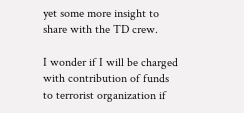yet some more insight to share with the TD crew.

I wonder if I will be charged with contribution of funds to terrorist organization if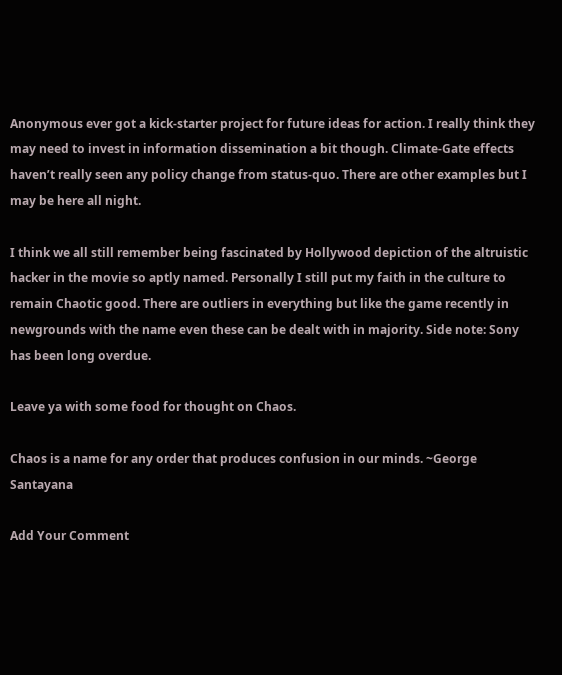Anonymous ever got a kick-starter project for future ideas for action. I really think they may need to invest in information dissemination a bit though. Climate-Gate effects haven’t really seen any policy change from status-quo. There are other examples but I may be here all night.

I think we all still remember being fascinated by Hollywood depiction of the altruistic hacker in the movie so aptly named. Personally I still put my faith in the culture to remain Chaotic good. There are outliers in everything but like the game recently in newgrounds with the name even these can be dealt with in majority. Side note: Sony has been long overdue.

Leave ya with some food for thought on Chaos.

Chaos is a name for any order that produces confusion in our minds. ~George Santayana

Add Your Comment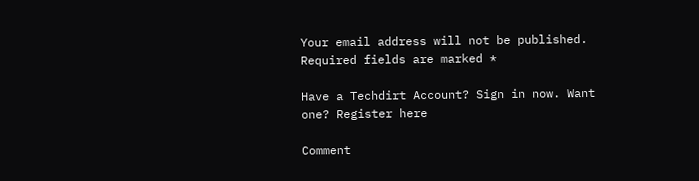Your email address will not be published. Required fields are marked *

Have a Techdirt Account? Sign in now. Want one? Register here

Comment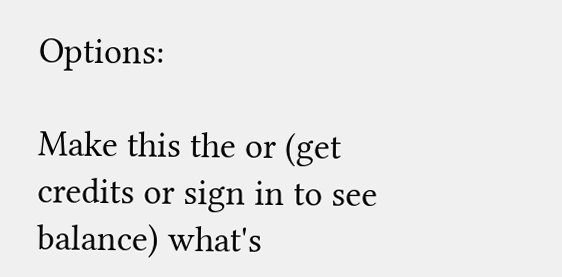Options:

Make this the or (get credits or sign in to see balance) what's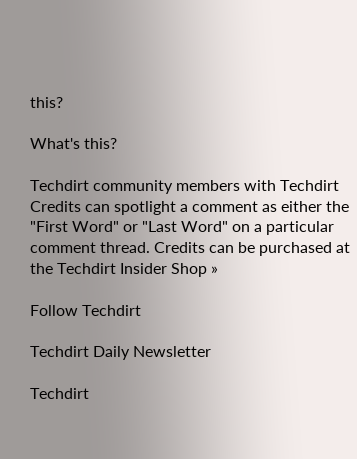this?

What's this?

Techdirt community members with Techdirt Credits can spotlight a comment as either the "First Word" or "Last Word" on a particular comment thread. Credits can be purchased at the Techdirt Insider Shop »

Follow Techdirt

Techdirt Daily Newsletter

Techdirt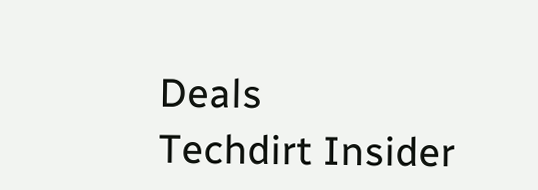Deals
Techdirt Insider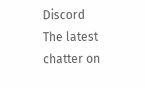Discord
The latest chatter on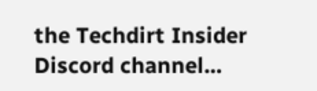the Techdirt Insider Discord channel...